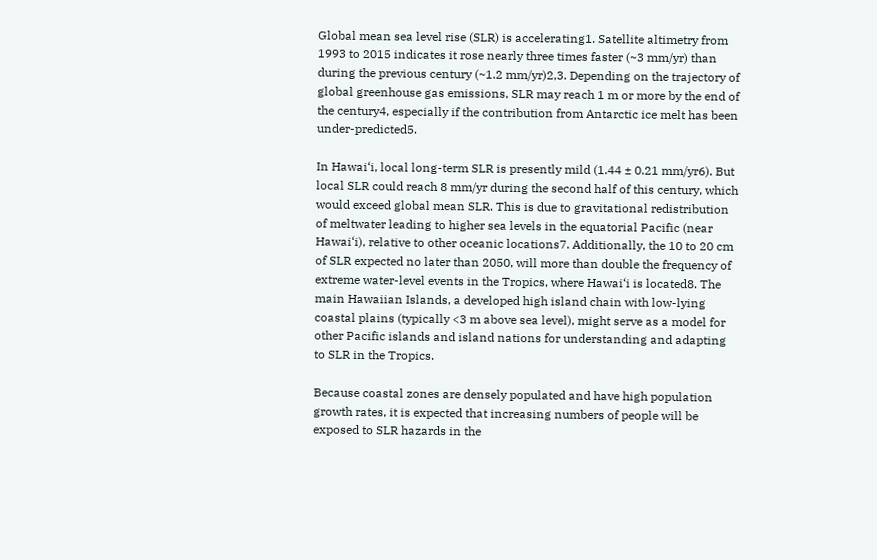Global mean sea level rise (SLR) is accelerating1. Satellite altimetry from 1993 to 2015 indicates it rose nearly three times faster (~3 mm/yr) than during the previous century (~1.2 mm/yr)2,3. Depending on the trajectory of global greenhouse gas emissions, SLR may reach 1 m or more by the end of the century4, especially if the contribution from Antarctic ice melt has been under-predicted5.

In Hawai‘i, local long-term SLR is presently mild (1.44 ± 0.21 mm/yr6). But local SLR could reach 8 mm/yr during the second half of this century, which would exceed global mean SLR. This is due to gravitational redistribution of meltwater leading to higher sea levels in the equatorial Pacific (near Hawai‘i), relative to other oceanic locations7. Additionally, the 10 to 20 cm of SLR expected no later than 2050, will more than double the frequency of extreme water-level events in the Tropics, where Hawai‘i is located8. The main Hawaiian Islands, a developed high island chain with low-lying coastal plains (typically <3 m above sea level), might serve as a model for other Pacific islands and island nations for understanding and adapting to SLR in the Tropics.

Because coastal zones are densely populated and have high population growth rates, it is expected that increasing numbers of people will be exposed to SLR hazards in the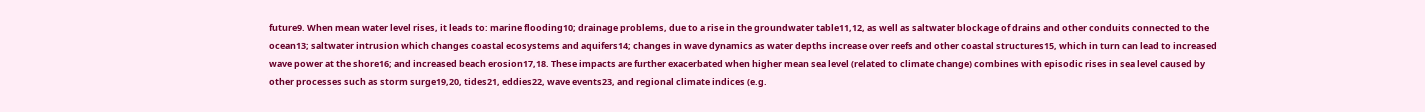future9. When mean water level rises, it leads to: marine flooding10; drainage problems, due to a rise in the groundwater table11,12, as well as saltwater blockage of drains and other conduits connected to the ocean13; saltwater intrusion which changes coastal ecosystems and aquifers14; changes in wave dynamics as water depths increase over reefs and other coastal structures15, which in turn can lead to increased wave power at the shore16; and increased beach erosion17,18. These impacts are further exacerbated when higher mean sea level (related to climate change) combines with episodic rises in sea level caused by other processes such as storm surge19,20, tides21, eddies22, wave events23, and regional climate indices (e.g.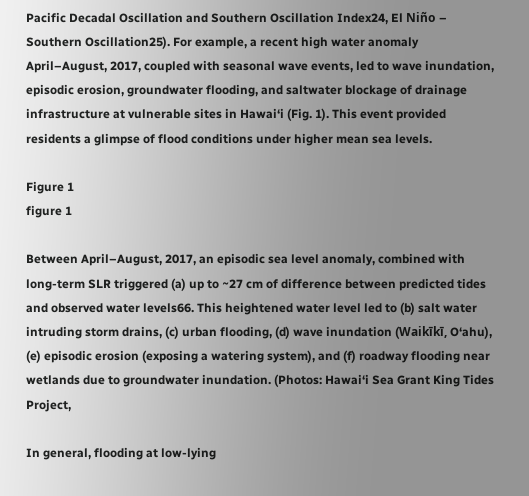Pacific Decadal Oscillation and Southern Oscillation Index24, El Niño – Southern Oscillation25). For example, a recent high water anomaly April–August, 2017, coupled with seasonal wave events, led to wave inundation, episodic erosion, groundwater flooding, and saltwater blockage of drainage infrastructure at vulnerable sites in Hawai‘i (Fig. 1). This event provided residents a glimpse of flood conditions under higher mean sea levels.

Figure 1
figure 1

Between April–August, 2017, an episodic sea level anomaly, combined with long-term SLR triggered (a) up to ~27 cm of difference between predicted tides and observed water levels66. This heightened water level led to (b) salt water intruding storm drains, (c) urban flooding, (d) wave inundation (Waikīkī, O‘ahu), (e) episodic erosion (exposing a watering system), and (f) roadway flooding near wetlands due to groundwater inundation. (Photos: Hawai‘i Sea Grant King Tides Project,

In general, flooding at low-lying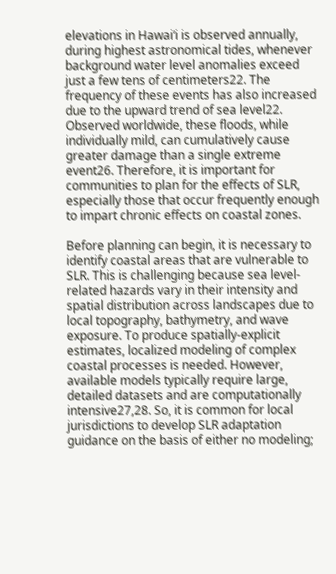elevations in Hawai‘i is observed annually, during highest astronomical tides, whenever background water level anomalies exceed just a few tens of centimeters22. The frequency of these events has also increased due to the upward trend of sea level22. Observed worldwide, these floods, while individually mild, can cumulatively cause greater damage than a single extreme event26. Therefore, it is important for communities to plan for the effects of SLR, especially those that occur frequently enough to impart chronic effects on coastal zones.

Before planning can begin, it is necessary to identify coastal areas that are vulnerable to SLR. This is challenging because sea level-related hazards vary in their intensity and spatial distribution across landscapes due to local topography, bathymetry, and wave exposure. To produce spatially-explicit estimates, localized modeling of complex coastal processes is needed. However, available models typically require large, detailed datasets and are computationally intensive27,28. So, it is common for local jurisdictions to develop SLR adaptation guidance on the basis of either no modeling;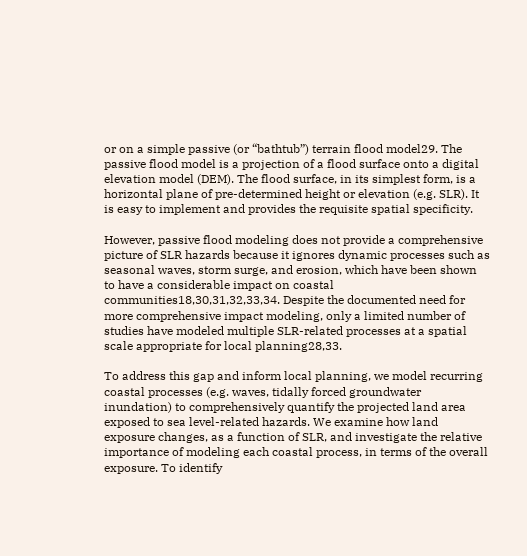or on a simple passive (or “bathtub”) terrain flood model29. The passive flood model is a projection of a flood surface onto a digital elevation model (DEM). The flood surface, in its simplest form, is a horizontal plane of pre-determined height or elevation (e.g. SLR). It is easy to implement and provides the requisite spatial specificity.

However, passive flood modeling does not provide a comprehensive picture of SLR hazards because it ignores dynamic processes such as seasonal waves, storm surge, and erosion, which have been shown to have a considerable impact on coastal communities18,30,31,32,33,34. Despite the documented need for more comprehensive impact modeling, only a limited number of studies have modeled multiple SLR-related processes at a spatial scale appropriate for local planning28,33.

To address this gap and inform local planning, we model recurring coastal processes (e.g. waves, tidally forced groundwater inundation) to comprehensively quantify the projected land area exposed to sea level-related hazards. We examine how land exposure changes, as a function of SLR, and investigate the relative importance of modeling each coastal process, in terms of the overall exposure. To identify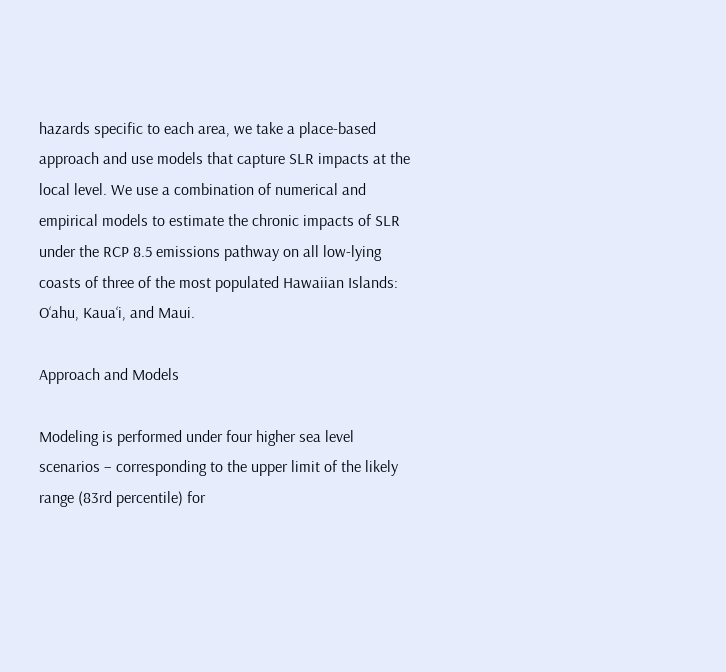hazards specific to each area, we take a place-based approach and use models that capture SLR impacts at the local level. We use a combination of numerical and empirical models to estimate the chronic impacts of SLR under the RCP 8.5 emissions pathway on all low-lying coasts of three of the most populated Hawaiian Islands: O‘ahu, Kaua‘i, and Maui.

Approach and Models

Modeling is performed under four higher sea level scenarios – corresponding to the upper limit of the likely range (83rd percentile) for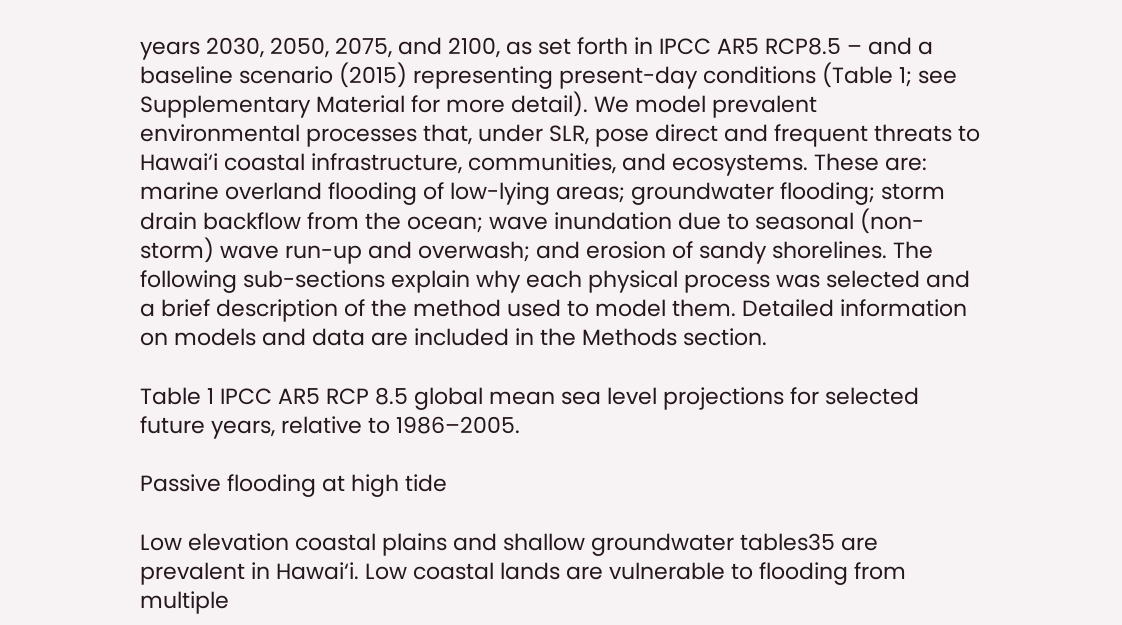years 2030, 2050, 2075, and 2100, as set forth in IPCC AR5 RCP8.5 – and a baseline scenario (2015) representing present-day conditions (Table 1; see Supplementary Material for more detail). We model prevalent environmental processes that, under SLR, pose direct and frequent threats to Hawai‘i coastal infrastructure, communities, and ecosystems. These are: marine overland flooding of low-lying areas; groundwater flooding; storm drain backflow from the ocean; wave inundation due to seasonal (non-storm) wave run-up and overwash; and erosion of sandy shorelines. The following sub-sections explain why each physical process was selected and a brief description of the method used to model them. Detailed information on models and data are included in the Methods section.

Table 1 IPCC AR5 RCP 8.5 global mean sea level projections for selected future years, relative to 1986–2005.

Passive flooding at high tide

Low elevation coastal plains and shallow groundwater tables35 are prevalent in Hawai‘i. Low coastal lands are vulnerable to flooding from multiple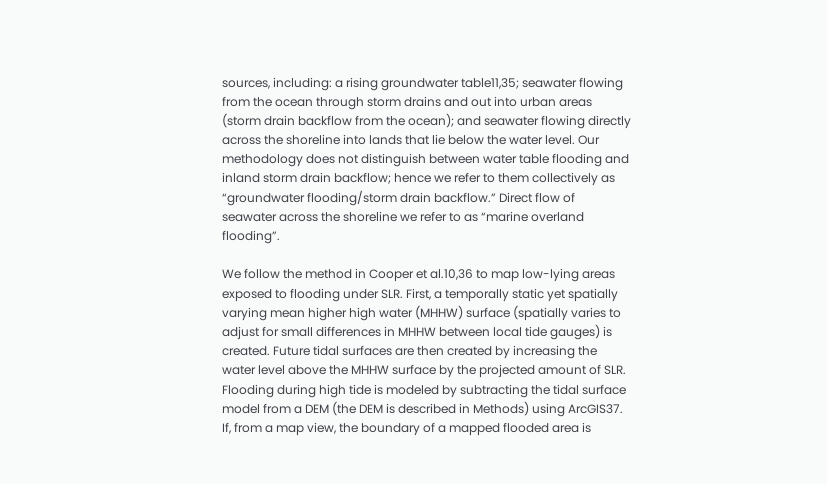sources, including: a rising groundwater table11,35; seawater flowing from the ocean through storm drains and out into urban areas (storm drain backflow from the ocean); and seawater flowing directly across the shoreline into lands that lie below the water level. Our methodology does not distinguish between water table flooding and inland storm drain backflow; hence we refer to them collectively as “groundwater flooding/storm drain backflow.” Direct flow of seawater across the shoreline we refer to as “marine overland flooding”.

We follow the method in Cooper et al.10,36 to map low-lying areas exposed to flooding under SLR. First, a temporally static yet spatially varying mean higher high water (MHHW) surface (spatially varies to adjust for small differences in MHHW between local tide gauges) is created. Future tidal surfaces are then created by increasing the water level above the MHHW surface by the projected amount of SLR. Flooding during high tide is modeled by subtracting the tidal surface model from a DEM (the DEM is described in Methods) using ArcGIS37. If, from a map view, the boundary of a mapped flooded area is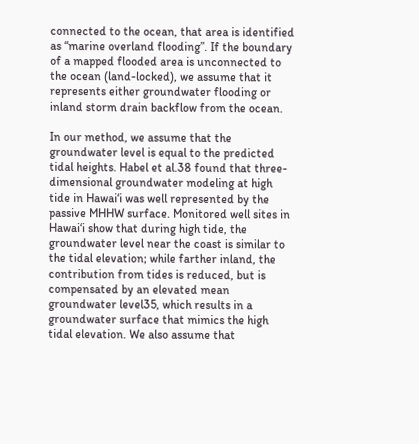connected to the ocean, that area is identified as “marine overland flooding”. If the boundary of a mapped flooded area is unconnected to the ocean (land-locked), we assume that it represents either groundwater flooding or inland storm drain backflow from the ocean.

In our method, we assume that the groundwater level is equal to the predicted tidal heights. Habel et al.38 found that three-dimensional groundwater modeling at high tide in Hawai‘i was well represented by the passive MHHW surface. Monitored well sites in Hawai‘i show that during high tide, the groundwater level near the coast is similar to the tidal elevation; while farther inland, the contribution from tides is reduced, but is compensated by an elevated mean groundwater level35, which results in a groundwater surface that mimics the high tidal elevation. We also assume that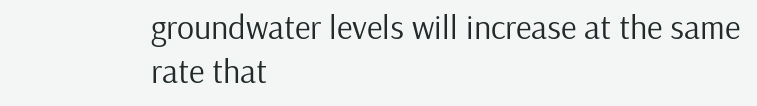groundwater levels will increase at the same rate that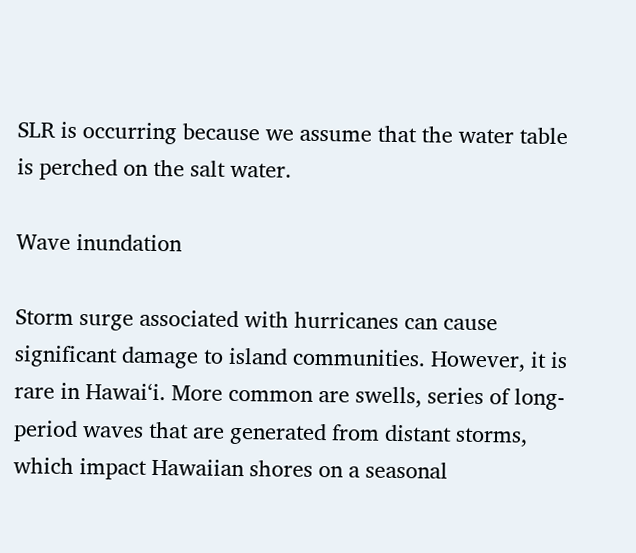SLR is occurring because we assume that the water table is perched on the salt water.

Wave inundation

Storm surge associated with hurricanes can cause significant damage to island communities. However, it is rare in Hawai‘i. More common are swells, series of long-period waves that are generated from distant storms, which impact Hawaiian shores on a seasonal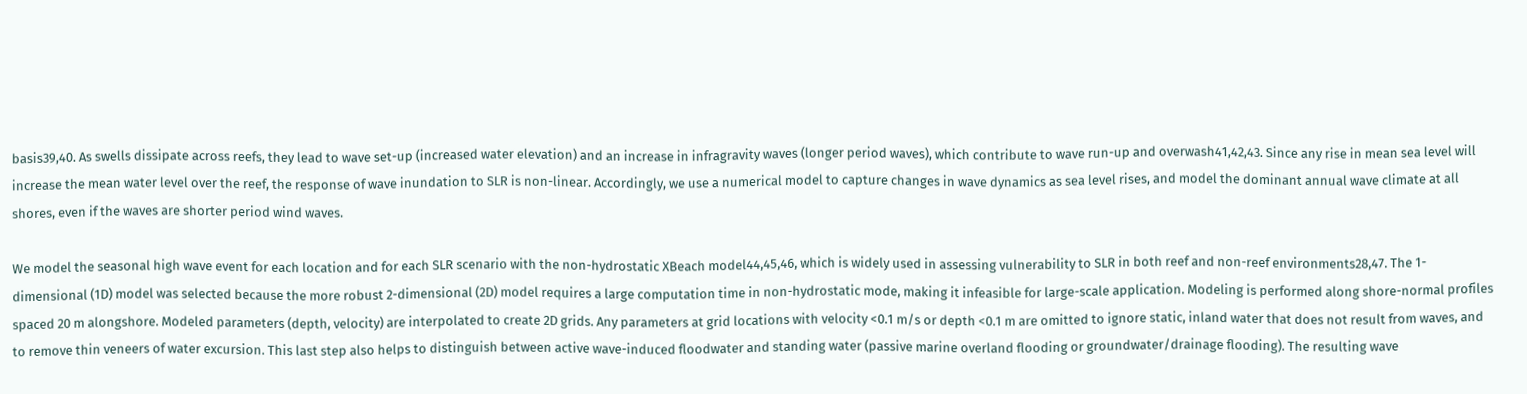basis39,40. As swells dissipate across reefs, they lead to wave set-up (increased water elevation) and an increase in infragravity waves (longer period waves), which contribute to wave run-up and overwash41,42,43. Since any rise in mean sea level will increase the mean water level over the reef, the response of wave inundation to SLR is non-linear. Accordingly, we use a numerical model to capture changes in wave dynamics as sea level rises, and model the dominant annual wave climate at all shores, even if the waves are shorter period wind waves.

We model the seasonal high wave event for each location and for each SLR scenario with the non-hydrostatic XBeach model44,45,46, which is widely used in assessing vulnerability to SLR in both reef and non-reef environments28,47. The 1-dimensional (1D) model was selected because the more robust 2-dimensional (2D) model requires a large computation time in non-hydrostatic mode, making it infeasible for large-scale application. Modeling is performed along shore-normal profiles spaced 20 m alongshore. Modeled parameters (depth, velocity) are interpolated to create 2D grids. Any parameters at grid locations with velocity <0.1 m/s or depth <0.1 m are omitted to ignore static, inland water that does not result from waves, and to remove thin veneers of water excursion. This last step also helps to distinguish between active wave-induced floodwater and standing water (passive marine overland flooding or groundwater/drainage flooding). The resulting wave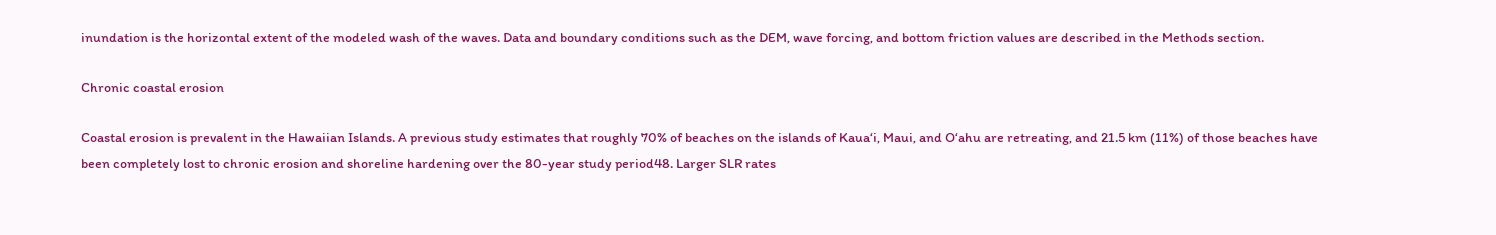inundation is the horizontal extent of the modeled wash of the waves. Data and boundary conditions such as the DEM, wave forcing, and bottom friction values are described in the Methods section.

Chronic coastal erosion

Coastal erosion is prevalent in the Hawaiian Islands. A previous study estimates that roughly 70% of beaches on the islands of Kaua‘i, Maui, and O‘ahu are retreating, and 21.5 km (11%) of those beaches have been completely lost to chronic erosion and shoreline hardening over the 80-year study period48. Larger SLR rates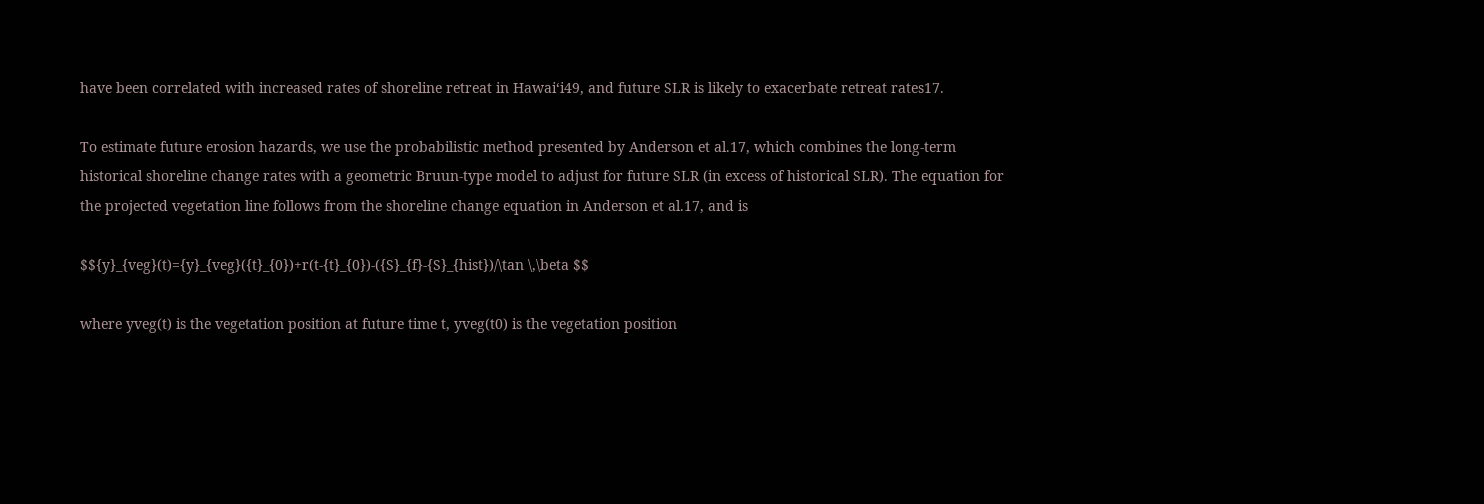have been correlated with increased rates of shoreline retreat in Hawai‘i49, and future SLR is likely to exacerbate retreat rates17.

To estimate future erosion hazards, we use the probabilistic method presented by Anderson et al.17, which combines the long-term historical shoreline change rates with a geometric Bruun-type model to adjust for future SLR (in excess of historical SLR). The equation for the projected vegetation line follows from the shoreline change equation in Anderson et al.17, and is

$${y}_{veg}(t)={y}_{veg}({t}_{0})+r(t-{t}_{0})-({S}_{f}-{S}_{hist})/\tan \,\beta $$

where yveg(t) is the vegetation position at future time t, yveg(t0) is the vegetation position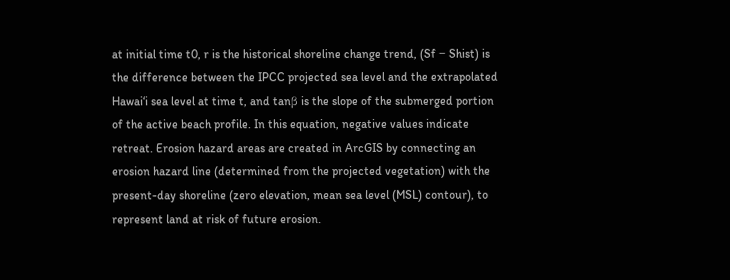at initial time t0, r is the historical shoreline change trend, (Sf − Shist) is the difference between the IPCC projected sea level and the extrapolated Hawai‘i sea level at time t, and tanβ is the slope of the submerged portion of the active beach profile. In this equation, negative values indicate retreat. Erosion hazard areas are created in ArcGIS by connecting an erosion hazard line (determined from the projected vegetation) with the present-day shoreline (zero elevation, mean sea level (MSL) contour), to represent land at risk of future erosion.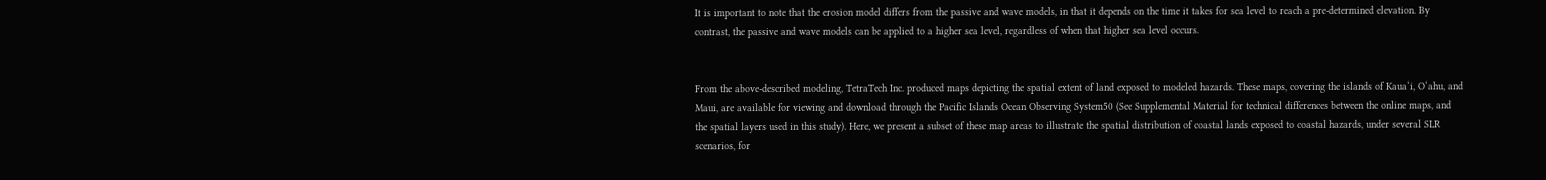It is important to note that the erosion model differs from the passive and wave models, in that it depends on the time it takes for sea level to reach a pre-determined elevation. By contrast, the passive and wave models can be applied to a higher sea level, regardless of when that higher sea level occurs.


From the above-described modeling, TetraTech Inc. produced maps depicting the spatial extent of land exposed to modeled hazards. These maps, covering the islands of Kaua‘i, O‘ahu, and Maui, are available for viewing and download through the Pacific Islands Ocean Observing System50 (See Supplemental Material for technical differences between the online maps, and the spatial layers used in this study). Here, we present a subset of these map areas to illustrate the spatial distribution of coastal lands exposed to coastal hazards, under several SLR scenarios, for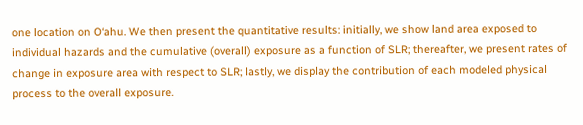one location on O‘ahu. We then present the quantitative results: initially, we show land area exposed to individual hazards and the cumulative (overall) exposure as a function of SLR; thereafter, we present rates of change in exposure area with respect to SLR; lastly, we display the contribution of each modeled physical process to the overall exposure.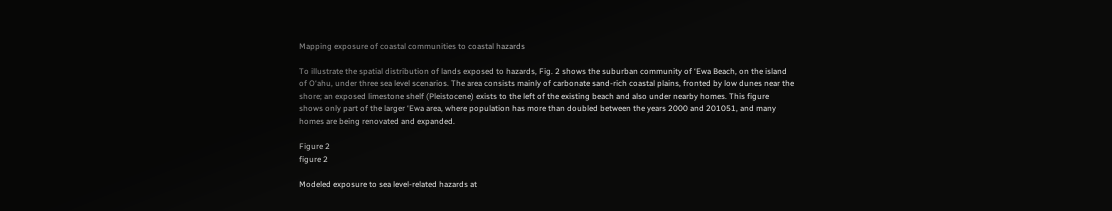Mapping exposure of coastal communities to coastal hazards

To illustrate the spatial distribution of lands exposed to hazards, Fig. 2 shows the suburban community of ‘Ewa Beach, on the island of O‘ahu, under three sea level scenarios. The area consists mainly of carbonate sand-rich coastal plains, fronted by low dunes near the shore; an exposed limestone shelf (Pleistocene) exists to the left of the existing beach and also under nearby homes. This figure shows only part of the larger ‘Ewa area, where population has more than doubled between the years 2000 and 201051, and many homes are being renovated and expanded.

Figure 2
figure 2

Modeled exposure to sea level-related hazards at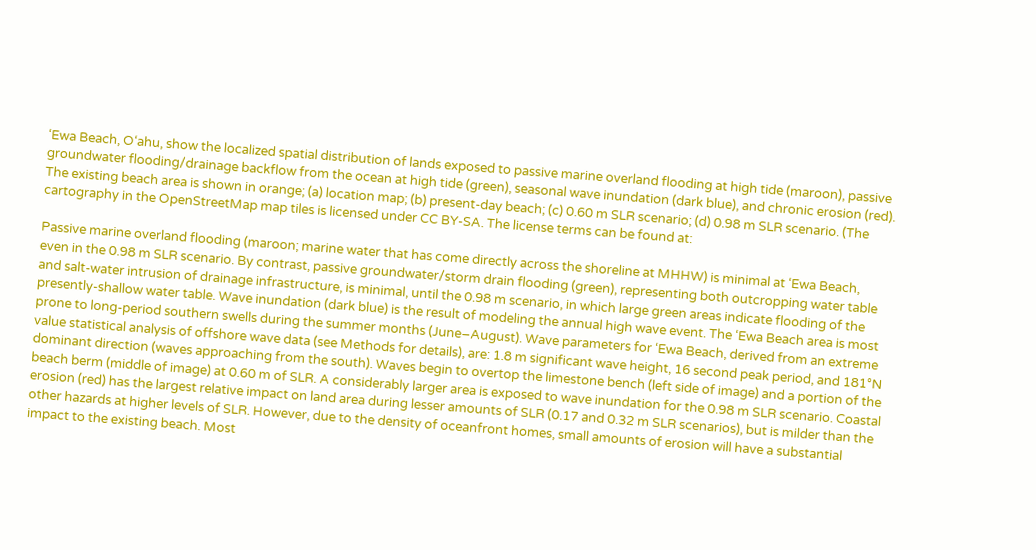‘Ewa Beach, O‘ahu, show the localized spatial distribution of lands exposed to passive marine overland flooding at high tide (maroon), passive groundwater flooding/drainage backflow from the ocean at high tide (green), seasonal wave inundation (dark blue), and chronic erosion (red). The existing beach area is shown in orange; (a) location map; (b) present-day beach; (c) 0.60 m SLR scenario; (d) 0.98 m SLR scenario. (The cartography in the OpenStreetMap map tiles is licensed under CC BY-SA. The license terms can be found at:

Passive marine overland flooding (maroon; marine water that has come directly across the shoreline at MHHW) is minimal at ‘Ewa Beach, even in the 0.98 m SLR scenario. By contrast, passive groundwater/storm drain flooding (green), representing both outcropping water table and salt-water intrusion of drainage infrastructure, is minimal, until the 0.98 m scenario, in which large green areas indicate flooding of the presently-shallow water table. Wave inundation (dark blue) is the result of modeling the annual high wave event. The ‘Ewa Beach area is most prone to long-period southern swells during the summer months (June–August). Wave parameters for ‘Ewa Beach, derived from an extreme value statistical analysis of offshore wave data (see Methods for details), are: 1.8 m significant wave height, 16 second peak period, and 181°N dominant direction (waves approaching from the south). Waves begin to overtop the limestone bench (left side of image) and a portion of the beach berm (middle of image) at 0.60 m of SLR. A considerably larger area is exposed to wave inundation for the 0.98 m SLR scenario. Coastal erosion (red) has the largest relative impact on land area during lesser amounts of SLR (0.17 and 0.32 m SLR scenarios), but is milder than the other hazards at higher levels of SLR. However, due to the density of oceanfront homes, small amounts of erosion will have a substantial impact to the existing beach. Most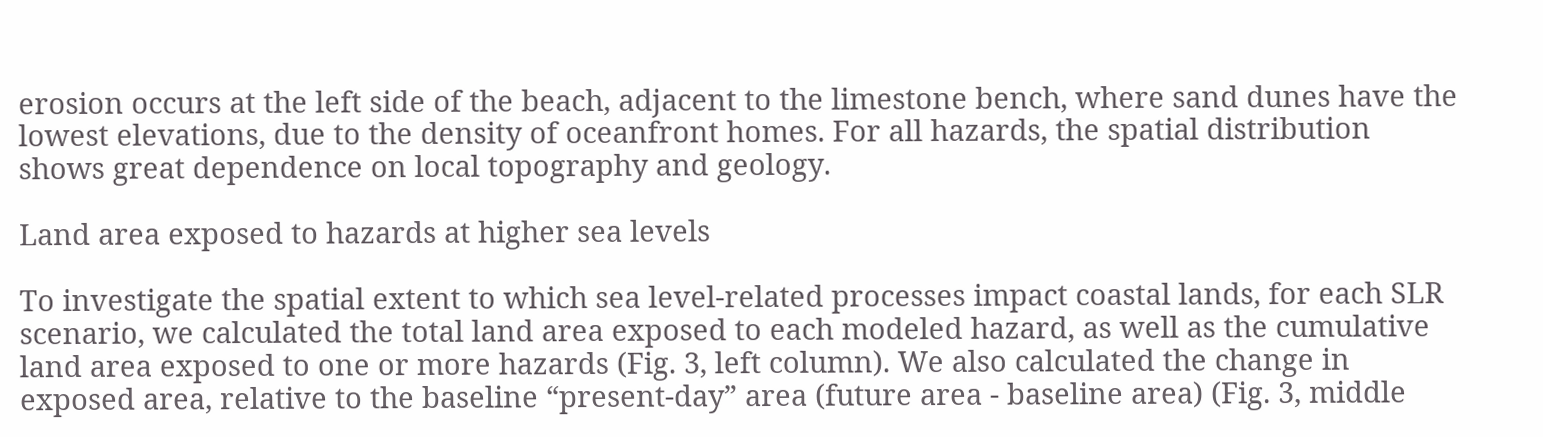erosion occurs at the left side of the beach, adjacent to the limestone bench, where sand dunes have the lowest elevations, due to the density of oceanfront homes. For all hazards, the spatial distribution shows great dependence on local topography and geology.

Land area exposed to hazards at higher sea levels

To investigate the spatial extent to which sea level-related processes impact coastal lands, for each SLR scenario, we calculated the total land area exposed to each modeled hazard, as well as the cumulative land area exposed to one or more hazards (Fig. 3, left column). We also calculated the change in exposed area, relative to the baseline “present-day” area (future area - baseline area) (Fig. 3, middle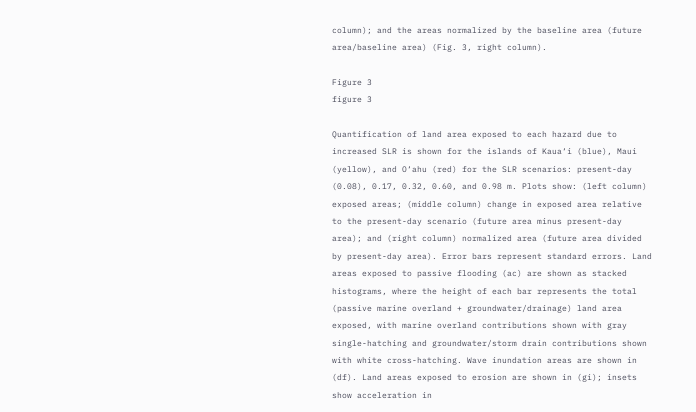column); and the areas normalized by the baseline area (future area/baseline area) (Fig. 3, right column).

Figure 3
figure 3

Quantification of land area exposed to each hazard due to increased SLR is shown for the islands of Kaua‘i (blue), Maui (yellow), and O‘ahu (red) for the SLR scenarios: present-day (0.08), 0.17, 0.32, 0.60, and 0.98 m. Plots show: (left column) exposed areas; (middle column) change in exposed area relative to the present-day scenario (future area minus present-day area); and (right column) normalized area (future area divided by present-day area). Error bars represent standard errors. Land areas exposed to passive flooding (ac) are shown as stacked histograms, where the height of each bar represents the total (passive marine overland + groundwater/drainage) land area exposed, with marine overland contributions shown with gray single-hatching and groundwater/storm drain contributions shown with white cross-hatching. Wave inundation areas are shown in (df). Land areas exposed to erosion are shown in (gi); insets show acceleration in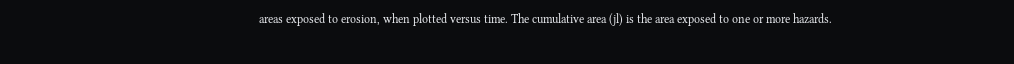areas exposed to erosion, when plotted versus time. The cumulative area (jl) is the area exposed to one or more hazards.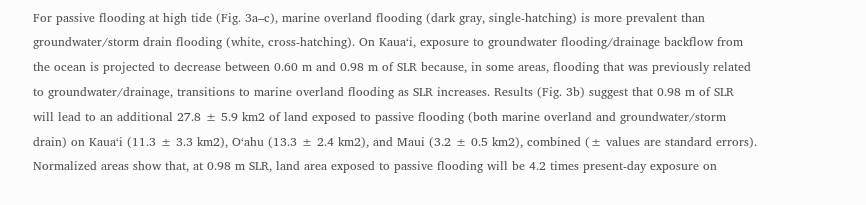For passive flooding at high tide (Fig. 3a–c), marine overland flooding (dark gray, single-hatching) is more prevalent than groundwater/storm drain flooding (white, cross-hatching). On Kaua‘i, exposure to groundwater flooding/drainage backflow from the ocean is projected to decrease between 0.60 m and 0.98 m of SLR because, in some areas, flooding that was previously related to groundwater/drainage, transitions to marine overland flooding as SLR increases. Results (Fig. 3b) suggest that 0.98 m of SLR will lead to an additional 27.8 ± 5.9 km2 of land exposed to passive flooding (both marine overland and groundwater/storm drain) on Kaua‘i (11.3 ± 3.3 km2), O‘ahu (13.3 ± 2.4 km2), and Maui (3.2 ± 0.5 km2), combined (± values are standard errors). Normalized areas show that, at 0.98 m SLR, land area exposed to passive flooding will be 4.2 times present-day exposure on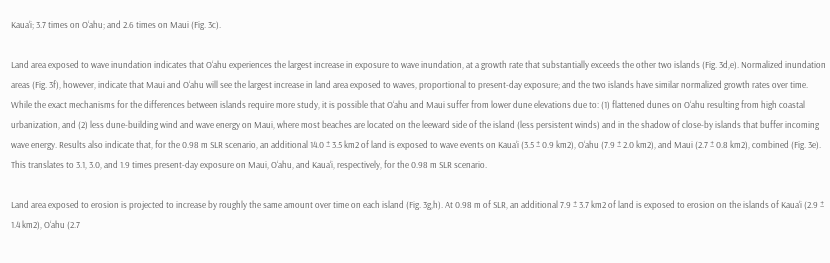Kaua‘i; 3.7 times on O‘ahu; and 2.6 times on Maui (Fig. 3c).

Land area exposed to wave inundation indicates that O‘ahu experiences the largest increase in exposure to wave inundation, at a growth rate that substantially exceeds the other two islands (Fig. 3d,e). Normalized inundation areas (Fig. 3f), however, indicate that Maui and O‘ahu will see the largest increase in land area exposed to waves, proportional to present-day exposure; and the two islands have similar normalized growth rates over time. While the exact mechanisms for the differences between islands require more study, it is possible that O‘ahu and Maui suffer from lower dune elevations due to: (1) flattened dunes on O‘ahu resulting from high coastal urbanization, and (2) less dune-building wind and wave energy on Maui, where most beaches are located on the leeward side of the island (less persistent winds) and in the shadow of close-by islands that buffer incoming wave energy. Results also indicate that, for the 0.98 m SLR scenario, an additional 14.0 ± 3.5 km2 of land is exposed to wave events on Kaua‘i (3.5 ± 0.9 km2), O‘ahu (7.9 ± 2.0 km2), and Maui (2.7 ± 0.8 km2), combined (Fig. 3e). This translates to 3.1, 3.0, and 1.9 times present-day exposure on Maui, O‘ahu, and Kaua‘i, respectively, for the 0.98 m SLR scenario.

Land area exposed to erosion is projected to increase by roughly the same amount over time on each island (Fig. 3g,h). At 0.98 m of SLR, an additional 7.9 ± 3.7 km2 of land is exposed to erosion on the islands of Kaua‘i (2.9 ± 1.4 km2), O‘ahu (2.7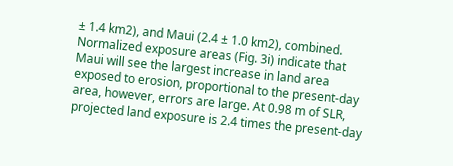± 1.4 km2), and Maui (2.4 ± 1.0 km2), combined. Normalized exposure areas (Fig. 3i) indicate that Maui will see the largest increase in land area exposed to erosion, proportional to the present-day area, however, errors are large. At 0.98 m of SLR, projected land exposure is 2.4 times the present-day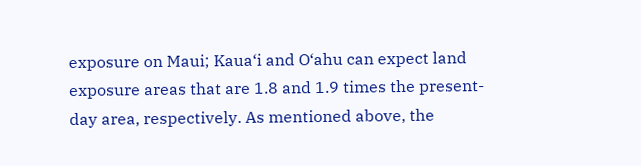exposure on Maui; Kaua‘i and O‘ahu can expect land exposure areas that are 1.8 and 1.9 times the present-day area, respectively. As mentioned above, the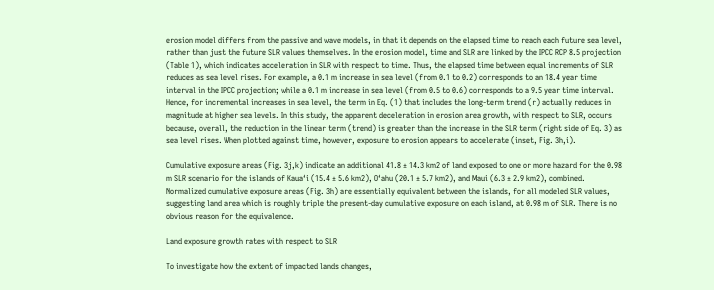erosion model differs from the passive and wave models, in that it depends on the elapsed time to reach each future sea level, rather than just the future SLR values themselves. In the erosion model, time and SLR are linked by the IPCC RCP 8.5 projection (Table 1), which indicates acceleration in SLR with respect to time. Thus, the elapsed time between equal increments of SLR reduces as sea level rises. For example, a 0.1 m increase in sea level (from 0.1 to 0.2) corresponds to an 18.4 year time interval in the IPCC projection; while a 0.1 m increase in sea level (from 0.5 to 0.6) corresponds to a 9.5 year time interval. Hence, for incremental increases in sea level, the term in Eq. (1) that includes the long-term trend (r) actually reduces in magnitude at higher sea levels. In this study, the apparent deceleration in erosion area growth, with respect to SLR, occurs because, overall, the reduction in the linear term (trend) is greater than the increase in the SLR term (right side of Eq. 3) as sea level rises. When plotted against time, however, exposure to erosion appears to accelerate (inset, Fig. 3h,i).

Cumulative exposure areas (Fig. 3j,k) indicate an additional 41.8 ± 14.3 km2 of land exposed to one or more hazard for the 0.98 m SLR scenario for the islands of Kaua‘i (15.4 ± 5.6 km2), O‘ahu (20.1 ± 5.7 km2), and Maui (6.3 ± 2.9 km2), combined. Normalized cumulative exposure areas (Fig. 3h) are essentially equivalent between the islands, for all modeled SLR values, suggesting land area which is roughly triple the present-day cumulative exposure on each island, at 0.98 m of SLR. There is no obvious reason for the equivalence.

Land exposure growth rates with respect to SLR

To investigate how the extent of impacted lands changes,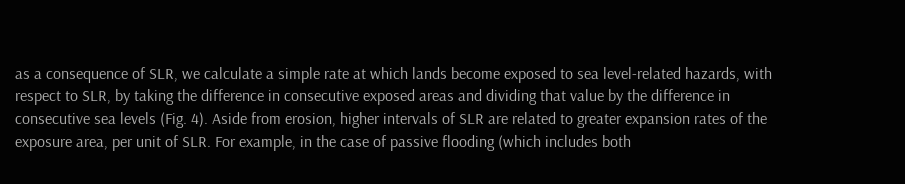as a consequence of SLR, we calculate a simple rate at which lands become exposed to sea level-related hazards, with respect to SLR, by taking the difference in consecutive exposed areas and dividing that value by the difference in consecutive sea levels (Fig. 4). Aside from erosion, higher intervals of SLR are related to greater expansion rates of the exposure area, per unit of SLR. For example, in the case of passive flooding (which includes both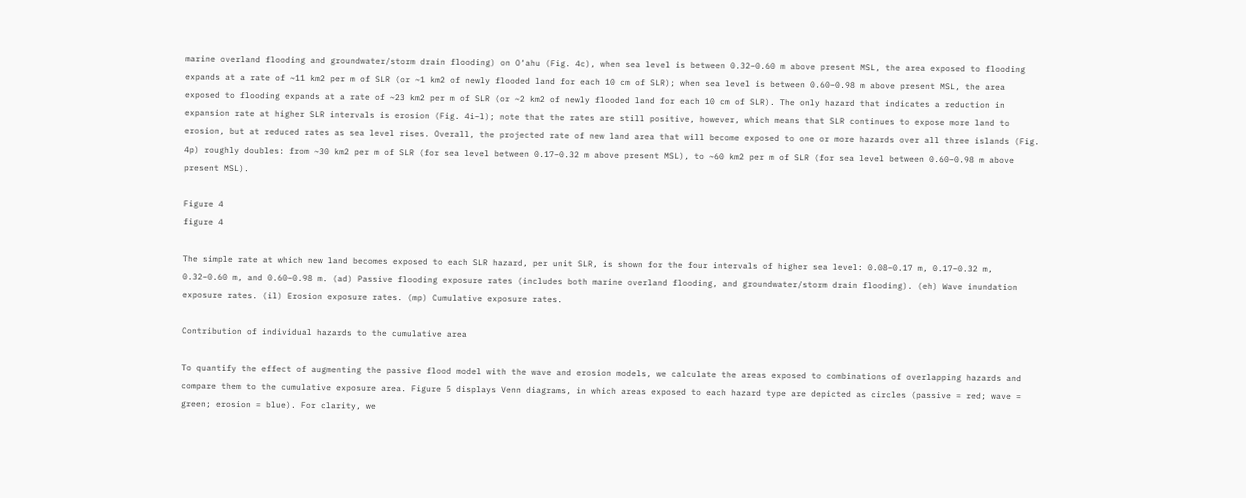marine overland flooding and groundwater/storm drain flooding) on O‘ahu (Fig. 4c), when sea level is between 0.32–0.60 m above present MSL, the area exposed to flooding expands at a rate of ~11 km2 per m of SLR (or ~1 km2 of newly flooded land for each 10 cm of SLR); when sea level is between 0.60–0.98 m above present MSL, the area exposed to flooding expands at a rate of ~23 km2 per m of SLR (or ~2 km2 of newly flooded land for each 10 cm of SLR). The only hazard that indicates a reduction in expansion rate at higher SLR intervals is erosion (Fig. 4i–l); note that the rates are still positive, however, which means that SLR continues to expose more land to erosion, but at reduced rates as sea level rises. Overall, the projected rate of new land area that will become exposed to one or more hazards over all three islands (Fig. 4p) roughly doubles: from ~30 km2 per m of SLR (for sea level between 0.17–0.32 m above present MSL), to ~60 km2 per m of SLR (for sea level between 0.60–0.98 m above present MSL).

Figure 4
figure 4

The simple rate at which new land becomes exposed to each SLR hazard, per unit SLR, is shown for the four intervals of higher sea level: 0.08–0.17 m, 0.17–0.32 m, 0.32–0.60 m, and 0.60–0.98 m. (ad) Passive flooding exposure rates (includes both marine overland flooding, and groundwater/storm drain flooding). (eh) Wave inundation exposure rates. (il) Erosion exposure rates. (mp) Cumulative exposure rates.

Contribution of individual hazards to the cumulative area

To quantify the effect of augmenting the passive flood model with the wave and erosion models, we calculate the areas exposed to combinations of overlapping hazards and compare them to the cumulative exposure area. Figure 5 displays Venn diagrams, in which areas exposed to each hazard type are depicted as circles (passive = red; wave = green; erosion = blue). For clarity, we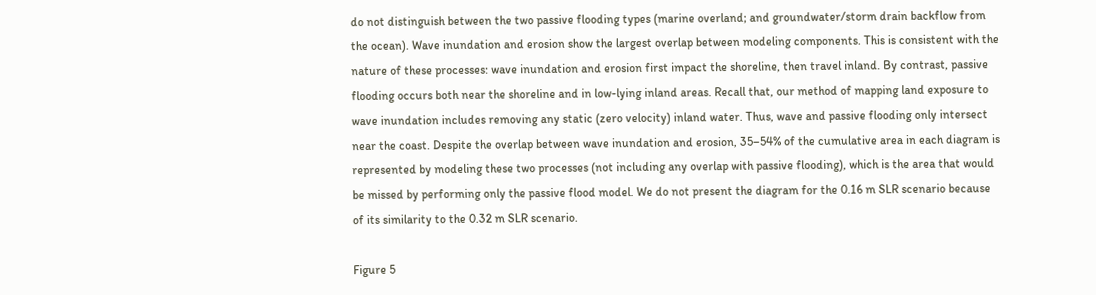do not distinguish between the two passive flooding types (marine overland; and groundwater/storm drain backflow from the ocean). Wave inundation and erosion show the largest overlap between modeling components. This is consistent with the nature of these processes: wave inundation and erosion first impact the shoreline, then travel inland. By contrast, passive flooding occurs both near the shoreline and in low-lying inland areas. Recall that, our method of mapping land exposure to wave inundation includes removing any static (zero velocity) inland water. Thus, wave and passive flooding only intersect near the coast. Despite the overlap between wave inundation and erosion, 35–54% of the cumulative area in each diagram is represented by modeling these two processes (not including any overlap with passive flooding), which is the area that would be missed by performing only the passive flood model. We do not present the diagram for the 0.16 m SLR scenario because of its similarity to the 0.32 m SLR scenario.

Figure 5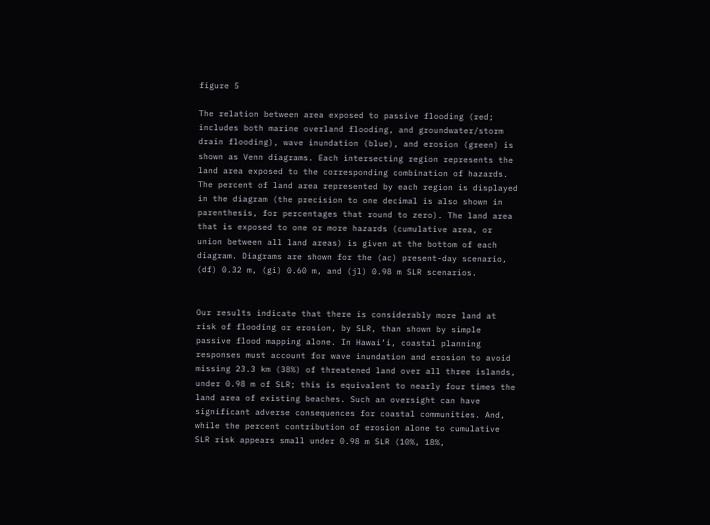figure 5

The relation between area exposed to passive flooding (red; includes both marine overland flooding, and groundwater/storm drain flooding), wave inundation (blue), and erosion (green) is shown as Venn diagrams. Each intersecting region represents the land area exposed to the corresponding combination of hazards. The percent of land area represented by each region is displayed in the diagram (the precision to one decimal is also shown in parenthesis, for percentages that round to zero). The land area that is exposed to one or more hazards (cumulative area, or union between all land areas) is given at the bottom of each diagram. Diagrams are shown for the (ac) present-day scenario, (df) 0.32 m, (gi) 0.60 m, and (jl) 0.98 m SLR scenarios.


Our results indicate that there is considerably more land at risk of flooding or erosion, by SLR, than shown by simple passive flood mapping alone. In Hawai‘i, coastal planning responses must account for wave inundation and erosion to avoid missing 23.3 km (38%) of threatened land over all three islands, under 0.98 m of SLR; this is equivalent to nearly four times the land area of existing beaches. Such an oversight can have significant adverse consequences for coastal communities. And, while the percent contribution of erosion alone to cumulative SLR risk appears small under 0.98 m SLR (10%, 18%,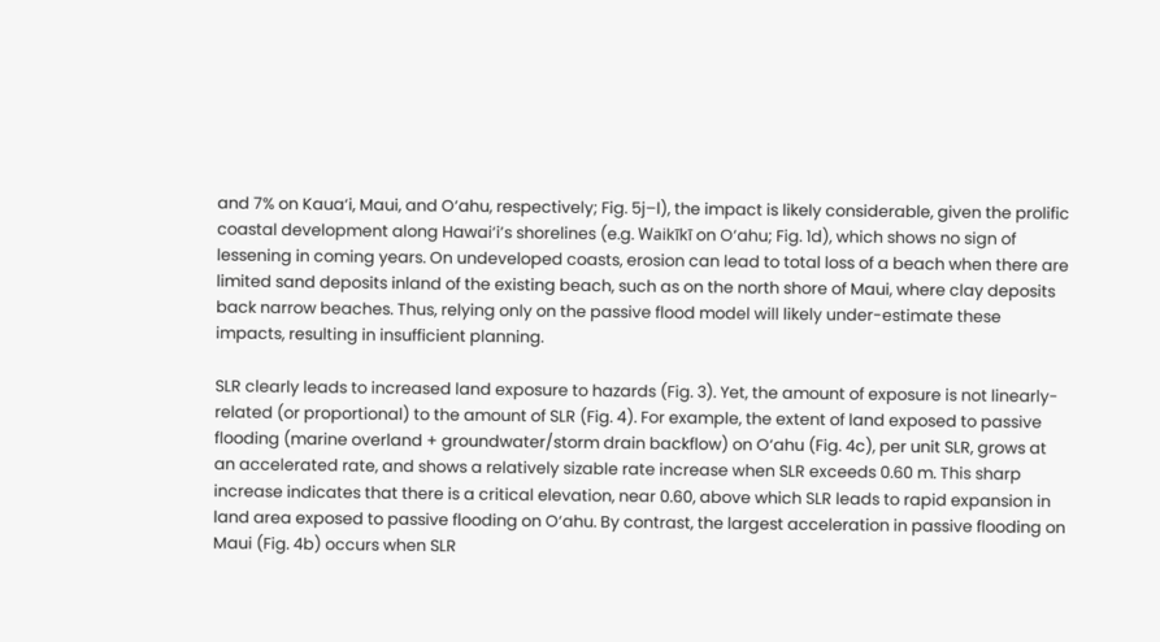and 7% on Kaua‘i, Maui, and O‘ahu, respectively; Fig. 5j–l), the impact is likely considerable, given the prolific coastal development along Hawai‘i’s shorelines (e.g. Waikīkī on O‘ahu; Fig. 1d), which shows no sign of lessening in coming years. On undeveloped coasts, erosion can lead to total loss of a beach when there are limited sand deposits inland of the existing beach, such as on the north shore of Maui, where clay deposits back narrow beaches. Thus, relying only on the passive flood model will likely under-estimate these impacts, resulting in insufficient planning.

SLR clearly leads to increased land exposure to hazards (Fig. 3). Yet, the amount of exposure is not linearly-related (or proportional) to the amount of SLR (Fig. 4). For example, the extent of land exposed to passive flooding (marine overland + groundwater/storm drain backflow) on O‘ahu (Fig. 4c), per unit SLR, grows at an accelerated rate, and shows a relatively sizable rate increase when SLR exceeds 0.60 m. This sharp increase indicates that there is a critical elevation, near 0.60, above which SLR leads to rapid expansion in land area exposed to passive flooding on O‘ahu. By contrast, the largest acceleration in passive flooding on Maui (Fig. 4b) occurs when SLR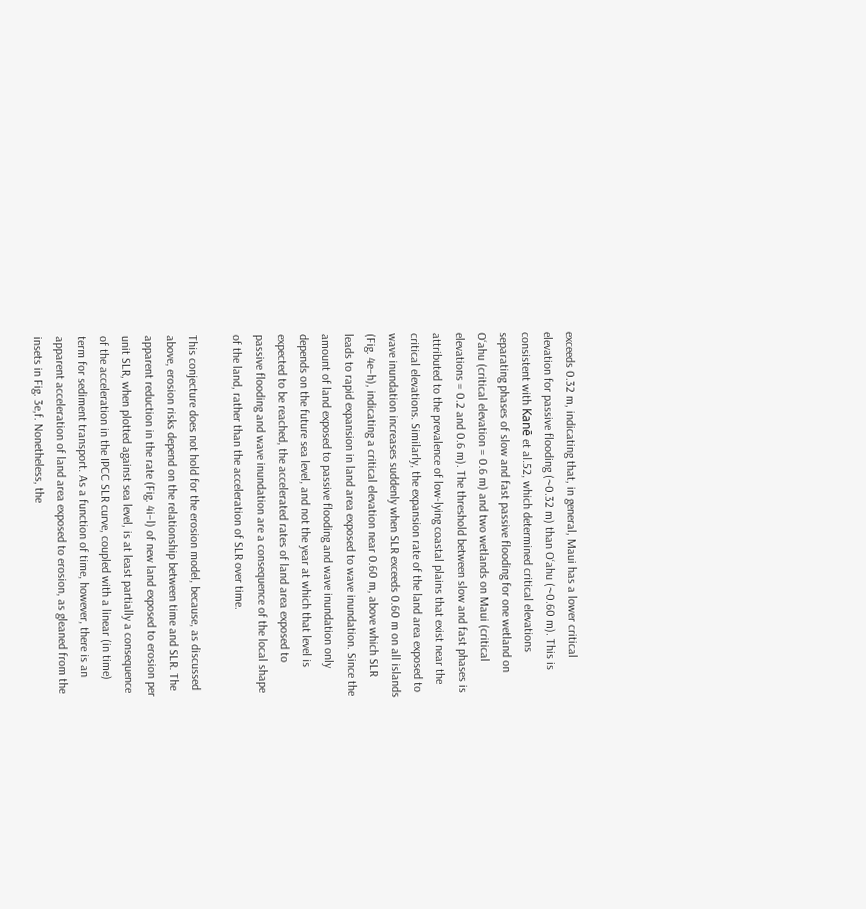exceeds 0.32 m, indicating that, in general, Maui has a lower critical elevation for passive flooding (~0.32 m) than O‘ahu (~0.60 m). This is consistent with Kanē et al.52, which determined critical elevations separating phases of slow and fast passive flooding for one wetland on O‘ahu (critical elevation = 0.6 m) and two wetlands on Maui (critical elevations = 0.2 and 0.6 m). The threshold between slow and fast phases is attributed to the prevalence of low-lying coastal plains that exist near the critical elevations. Similarly, the expansion rate of the land area exposed to wave inundation increases suddenly when SLR exceeds 0.60 m on all islands (Fig. 4e–h), indicating a critical elevation near 0.60 m, above which SLR leads to rapid expansion in land area exposed to wave inundation. Since the amount of land exposed to passive flooding and wave inundation only depends on the future sea level, and not the year at which that level is expected to be reached, the accelerated rates of land area exposed to passive flooding and wave inundation are a consequence of the local shape of the land, rather than the acceleration of SLR over time.

This conjecture does not hold for the erosion model, because, as discussed above, erosion risks depend on the relationship between time and SLR. The apparent reduction in the rate (Fig. 4i–l) of new land exposed to erosion per unit SLR, when plotted against sea level, is at least partially a consequence of the acceleration in the IPCC SLR curve, coupled with a linear (in time) term for sediment transport. As a function of time, however, there is an apparent acceleration of land area exposed to erosion, as gleaned from the insets in Fig. 3e,f. Nonetheless, the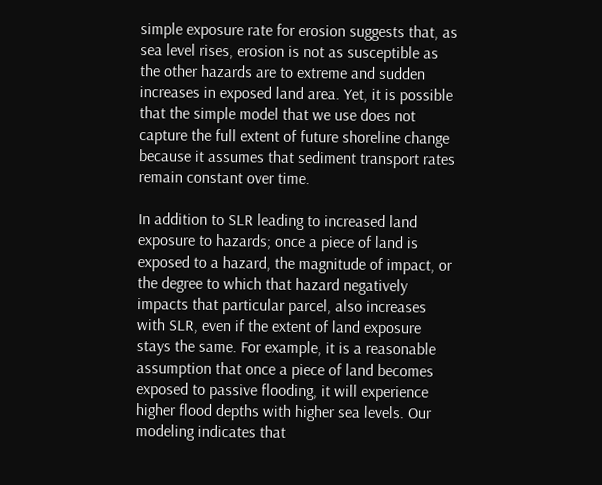simple exposure rate for erosion suggests that, as sea level rises, erosion is not as susceptible as the other hazards are to extreme and sudden increases in exposed land area. Yet, it is possible that the simple model that we use does not capture the full extent of future shoreline change because it assumes that sediment transport rates remain constant over time.

In addition to SLR leading to increased land exposure to hazards; once a piece of land is exposed to a hazard, the magnitude of impact, or the degree to which that hazard negatively impacts that particular parcel, also increases with SLR, even if the extent of land exposure stays the same. For example, it is a reasonable assumption that once a piece of land becomes exposed to passive flooding, it will experience higher flood depths with higher sea levels. Our modeling indicates that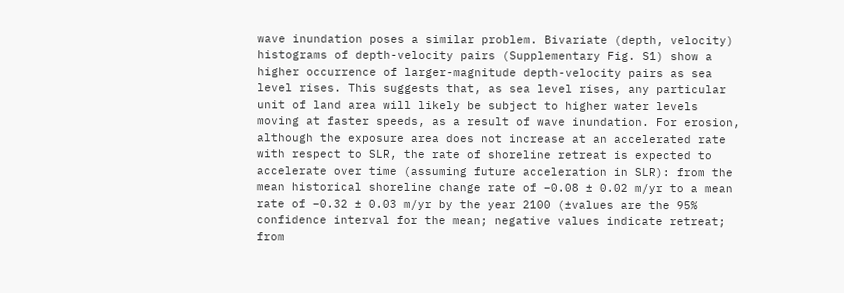wave inundation poses a similar problem. Bivariate (depth, velocity) histograms of depth-velocity pairs (Supplementary Fig. S1) show a higher occurrence of larger-magnitude depth-velocity pairs as sea level rises. This suggests that, as sea level rises, any particular unit of land area will likely be subject to higher water levels moving at faster speeds, as a result of wave inundation. For erosion, although the exposure area does not increase at an accelerated rate with respect to SLR, the rate of shoreline retreat is expected to accelerate over time (assuming future acceleration in SLR): from the mean historical shoreline change rate of −0.08 ± 0.02 m/yr to a mean rate of −0.32 ± 0.03 m/yr by the year 2100 (±values are the 95% confidence interval for the mean; negative values indicate retreat; from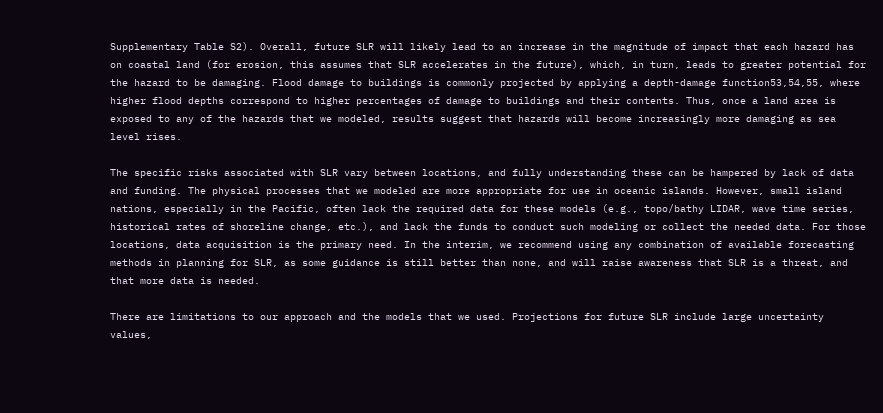Supplementary Table S2). Overall, future SLR will likely lead to an increase in the magnitude of impact that each hazard has on coastal land (for erosion, this assumes that SLR accelerates in the future), which, in turn, leads to greater potential for the hazard to be damaging. Flood damage to buildings is commonly projected by applying a depth-damage function53,54,55, where higher flood depths correspond to higher percentages of damage to buildings and their contents. Thus, once a land area is exposed to any of the hazards that we modeled, results suggest that hazards will become increasingly more damaging as sea level rises.

The specific risks associated with SLR vary between locations, and fully understanding these can be hampered by lack of data and funding. The physical processes that we modeled are more appropriate for use in oceanic islands. However, small island nations, especially in the Pacific, often lack the required data for these models (e.g., topo/bathy LIDAR, wave time series, historical rates of shoreline change, etc.), and lack the funds to conduct such modeling or collect the needed data. For those locations, data acquisition is the primary need. In the interim, we recommend using any combination of available forecasting methods in planning for SLR, as some guidance is still better than none, and will raise awareness that SLR is a threat, and that more data is needed.

There are limitations to our approach and the models that we used. Projections for future SLR include large uncertainty values,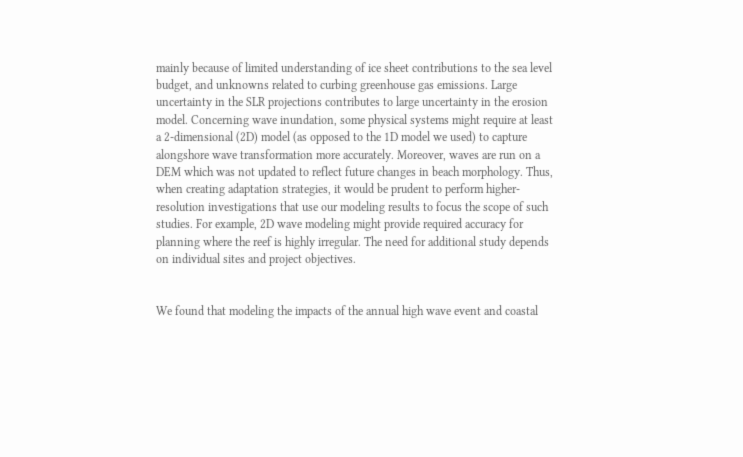mainly because of limited understanding of ice sheet contributions to the sea level budget, and unknowns related to curbing greenhouse gas emissions. Large uncertainty in the SLR projections contributes to large uncertainty in the erosion model. Concerning wave inundation, some physical systems might require at least a 2-dimensional (2D) model (as opposed to the 1D model we used) to capture alongshore wave transformation more accurately. Moreover, waves are run on a DEM which was not updated to reflect future changes in beach morphology. Thus, when creating adaptation strategies, it would be prudent to perform higher-resolution investigations that use our modeling results to focus the scope of such studies. For example, 2D wave modeling might provide required accuracy for planning where the reef is highly irregular. The need for additional study depends on individual sites and project objectives.


We found that modeling the impacts of the annual high wave event and coastal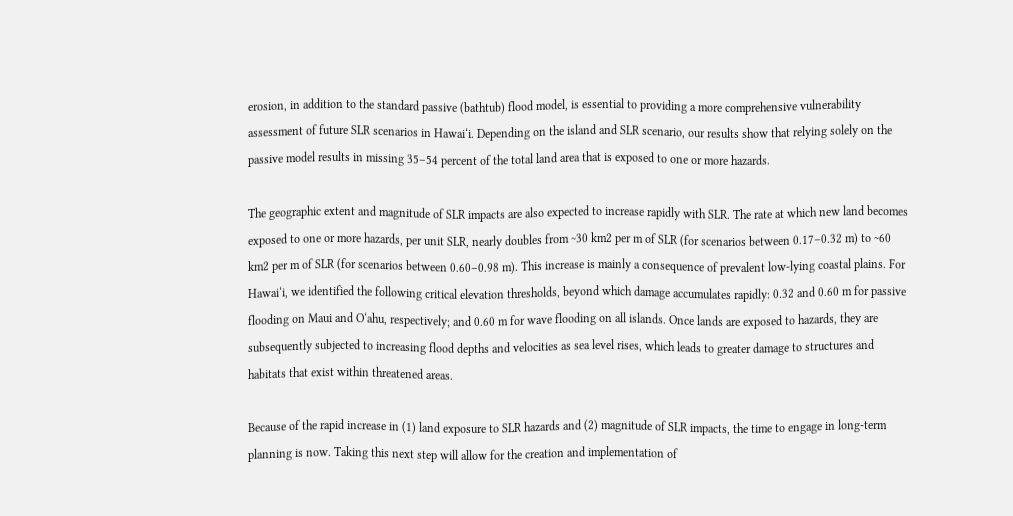erosion, in addition to the standard passive (bathtub) flood model, is essential to providing a more comprehensive vulnerability assessment of future SLR scenarios in Hawai‘i. Depending on the island and SLR scenario, our results show that relying solely on the passive model results in missing 35–54 percent of the total land area that is exposed to one or more hazards.

The geographic extent and magnitude of SLR impacts are also expected to increase rapidly with SLR. The rate at which new land becomes exposed to one or more hazards, per unit SLR, nearly doubles from ~30 km2 per m of SLR (for scenarios between 0.17–0.32 m) to ~60 km2 per m of SLR (for scenarios between 0.60–0.98 m). This increase is mainly a consequence of prevalent low-lying coastal plains. For Hawai‘i, we identified the following critical elevation thresholds, beyond which damage accumulates rapidly: 0.32 and 0.60 m for passive flooding on Maui and O‘ahu, respectively; and 0.60 m for wave flooding on all islands. Once lands are exposed to hazards, they are subsequently subjected to increasing flood depths and velocities as sea level rises, which leads to greater damage to structures and habitats that exist within threatened areas.

Because of the rapid increase in (1) land exposure to SLR hazards and (2) magnitude of SLR impacts, the time to engage in long-term planning is now. Taking this next step will allow for the creation and implementation of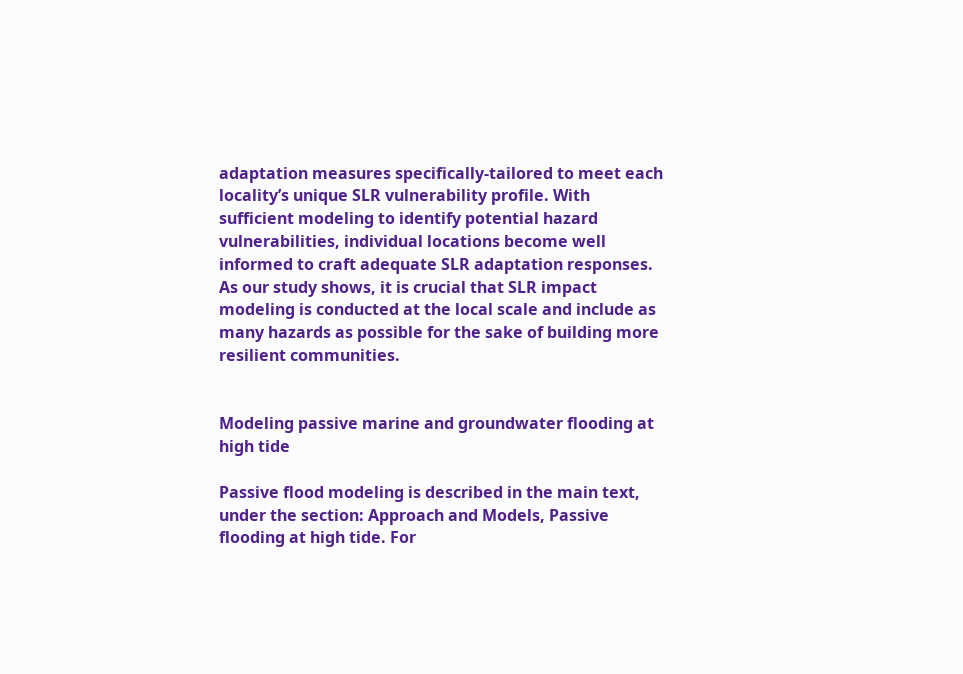adaptation measures specifically-tailored to meet each locality’s unique SLR vulnerability profile. With sufficient modeling to identify potential hazard vulnerabilities, individual locations become well informed to craft adequate SLR adaptation responses. As our study shows, it is crucial that SLR impact modeling is conducted at the local scale and include as many hazards as possible for the sake of building more resilient communities.


Modeling passive marine and groundwater flooding at high tide

Passive flood modeling is described in the main text, under the section: Approach and Models, Passive flooding at high tide. For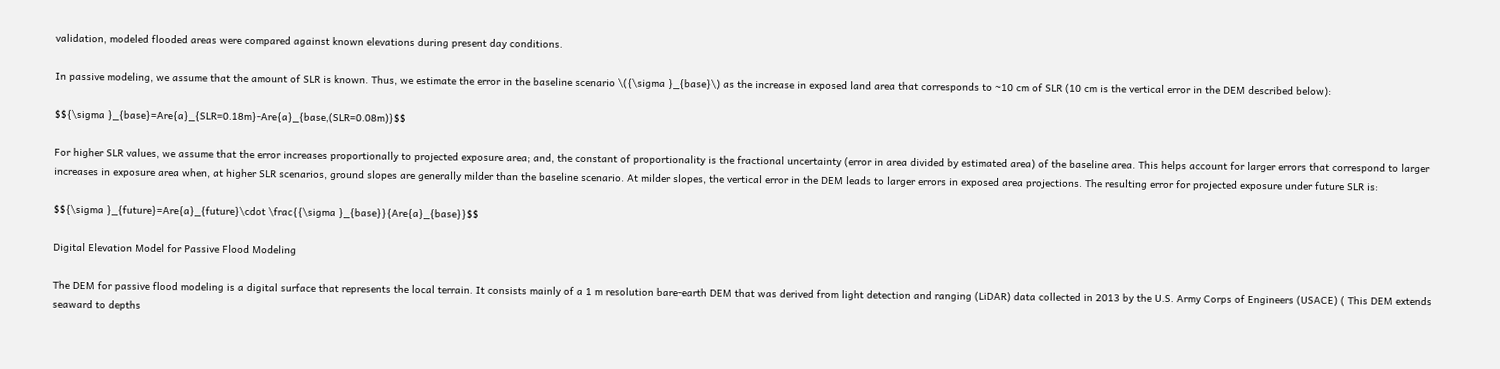validation, modeled flooded areas were compared against known elevations during present day conditions.

In passive modeling, we assume that the amount of SLR is known. Thus, we estimate the error in the baseline scenario \({\sigma }_{base}\) as the increase in exposed land area that corresponds to ~10 cm of SLR (10 cm is the vertical error in the DEM described below):

$${\sigma }_{base}=Are{a}_{SLR=0.18m}-Are{a}_{base,(SLR=0.08m)}$$

For higher SLR values, we assume that the error increases proportionally to projected exposure area; and, the constant of proportionality is the fractional uncertainty (error in area divided by estimated area) of the baseline area. This helps account for larger errors that correspond to larger increases in exposure area when, at higher SLR scenarios, ground slopes are generally milder than the baseline scenario. At milder slopes, the vertical error in the DEM leads to larger errors in exposed area projections. The resulting error for projected exposure under future SLR is:

$${\sigma }_{future}=Are{a}_{future}\cdot \frac{{\sigma }_{base}}{Are{a}_{base}}$$

Digital Elevation Model for Passive Flood Modeling

The DEM for passive flood modeling is a digital surface that represents the local terrain. It consists mainly of a 1 m resolution bare-earth DEM that was derived from light detection and ranging (LiDAR) data collected in 2013 by the U.S. Army Corps of Engineers (USACE) ( This DEM extends seaward to depths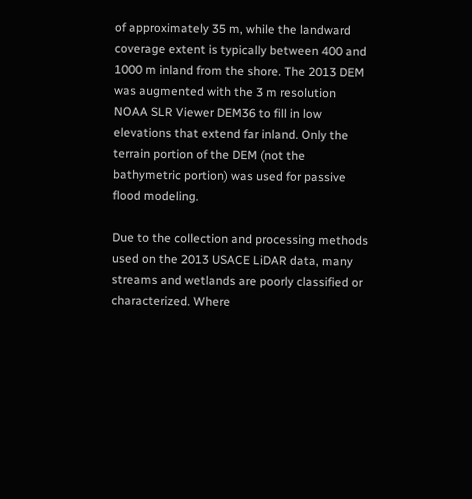of approximately 35 m, while the landward coverage extent is typically between 400 and 1000 m inland from the shore. The 2013 DEM was augmented with the 3 m resolution NOAA SLR Viewer DEM36 to fill in low elevations that extend far inland. Only the terrain portion of the DEM (not the bathymetric portion) was used for passive flood modeling.

Due to the collection and processing methods used on the 2013 USACE LiDAR data, many streams and wetlands are poorly classified or characterized. Where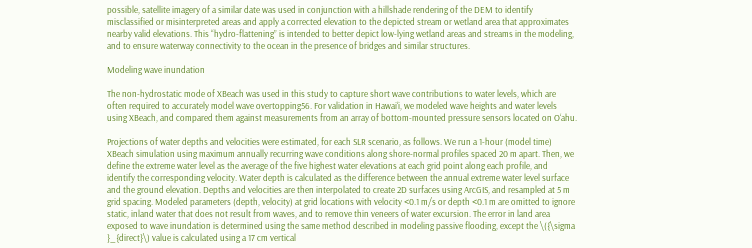possible, satellite imagery of a similar date was used in conjunction with a hillshade rendering of the DEM to identify misclassified or misinterpreted areas and apply a corrected elevation to the depicted stream or wetland area that approximates nearby valid elevations. This “hydro-flattening” is intended to better depict low-lying wetland areas and streams in the modeling, and to ensure waterway connectivity to the ocean in the presence of bridges and similar structures.

Modeling wave inundation

The non-hydrostatic mode of XBeach was used in this study to capture short wave contributions to water levels, which are often required to accurately model wave overtopping56. For validation in Hawai‘i, we modeled wave heights and water levels using XBeach, and compared them against measurements from an array of bottom-mounted pressure sensors located on O‘ahu.

Projections of water depths and velocities were estimated, for each SLR scenario, as follows. We run a 1-hour (model time) XBeach simulation using maximum annually recurring wave conditions along shore-normal profiles spaced 20 m apart. Then, we define the extreme water level as the average of the five highest water elevations at each grid point along each profile, and identify the corresponding velocity. Water depth is calculated as the difference between the annual extreme water level surface and the ground elevation. Depths and velocities are then interpolated to create 2D surfaces using ArcGIS, and resampled at 5 m grid spacing. Modeled parameters (depth, velocity) at grid locations with velocity <0.1 m/s or depth <0.1 m are omitted to ignore static, inland water that does not result from waves, and to remove thin veneers of water excursion. The error in land area exposed to wave inundation is determined using the same method described in modeling passive flooding, except the \({\sigma }_{direct}\) value is calculated using a 17 cm vertical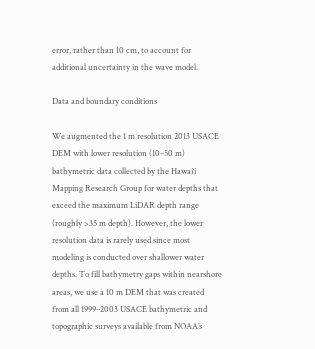error, rather than 10 cm, to account for additional uncertainty in the wave model.

Data and boundary conditions

We augmented the 1 m resolution 2013 USACE DEM with lower resolution (10–50 m) bathymetric data collected by the Hawai‘i Mapping Research Group for water depths that exceed the maximum LiDAR depth range (roughly >35 m depth). However, the lower resolution data is rarely used since most modeling is conducted over shallower water depths. To fill bathymetry gaps within nearshore areas, we use a 10 m DEM that was created from all 1999–2003 USACE bathymetric and topographic surveys available from NOAA’s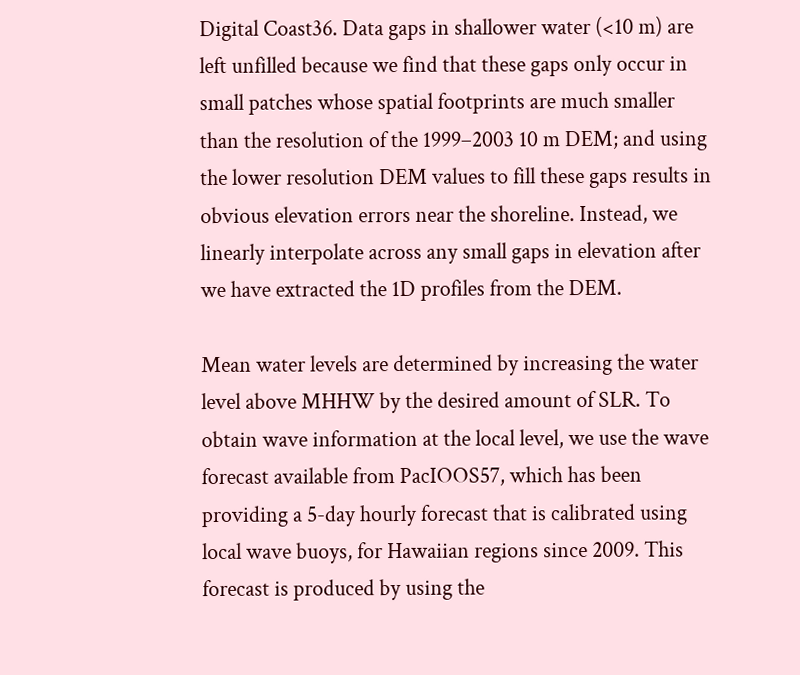Digital Coast36. Data gaps in shallower water (<10 m) are left unfilled because we find that these gaps only occur in small patches whose spatial footprints are much smaller than the resolution of the 1999–2003 10 m DEM; and using the lower resolution DEM values to fill these gaps results in obvious elevation errors near the shoreline. Instead, we linearly interpolate across any small gaps in elevation after we have extracted the 1D profiles from the DEM.

Mean water levels are determined by increasing the water level above MHHW by the desired amount of SLR. To obtain wave information at the local level, we use the wave forecast available from PacIOOS57, which has been providing a 5-day hourly forecast that is calibrated using local wave buoys, for Hawaiian regions since 2009. This forecast is produced by using the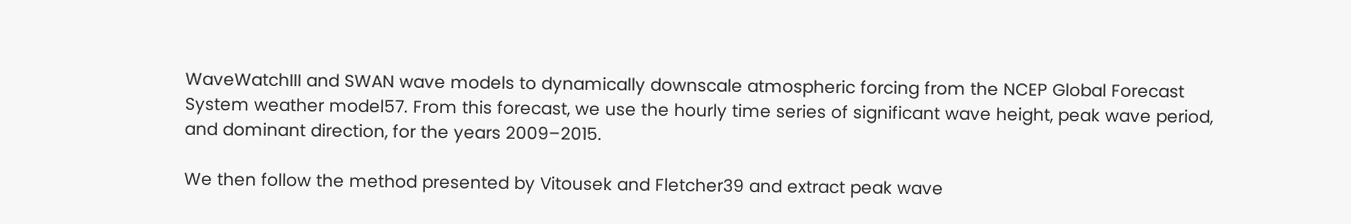WaveWatchIII and SWAN wave models to dynamically downscale atmospheric forcing from the NCEP Global Forecast System weather model57. From this forecast, we use the hourly time series of significant wave height, peak wave period, and dominant direction, for the years 2009–2015.

We then follow the method presented by Vitousek and Fletcher39 and extract peak wave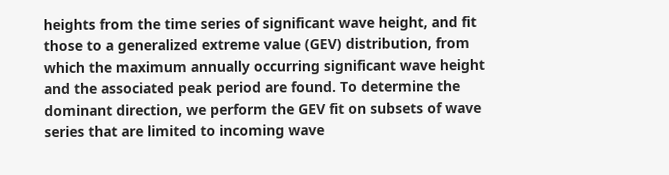heights from the time series of significant wave height, and fit those to a generalized extreme value (GEV) distribution, from which the maximum annually occurring significant wave height and the associated peak period are found. To determine the dominant direction, we perform the GEV fit on subsets of wave series that are limited to incoming wave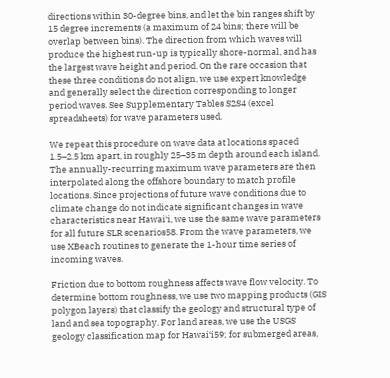directions within 30-degree bins, and let the bin ranges shift by 15 degree increments (a maximum of 24 bins; there will be overlap between bins). The direction from which waves will produce the highest run-up is typically shore-normal, and has the largest wave height and period. On the rare occasion that these three conditions do not align, we use expert knowledge and generally select the direction corresponding to longer period waves. See Supplementary Tables S2S4 (excel spreadsheets) for wave parameters used.

We repeat this procedure on wave data at locations spaced 1.5–2.5 km apart, in roughly 25–35 m depth around each island. The annually-recurring maximum wave parameters are then interpolated along the offshore boundary to match profile locations. Since projections of future wave conditions due to climate change do not indicate significant changes in wave characteristics near Hawai‘i, we use the same wave parameters for all future SLR scenarios58. From the wave parameters, we use XBeach routines to generate the 1-hour time series of incoming waves.

Friction due to bottom roughness affects wave flow velocity. To determine bottom roughness, we use two mapping products (GIS polygon layers) that classify the geology and structural type of land and sea topography. For land areas, we use the USGS geology classification map for Hawai‘i59; for submerged areas,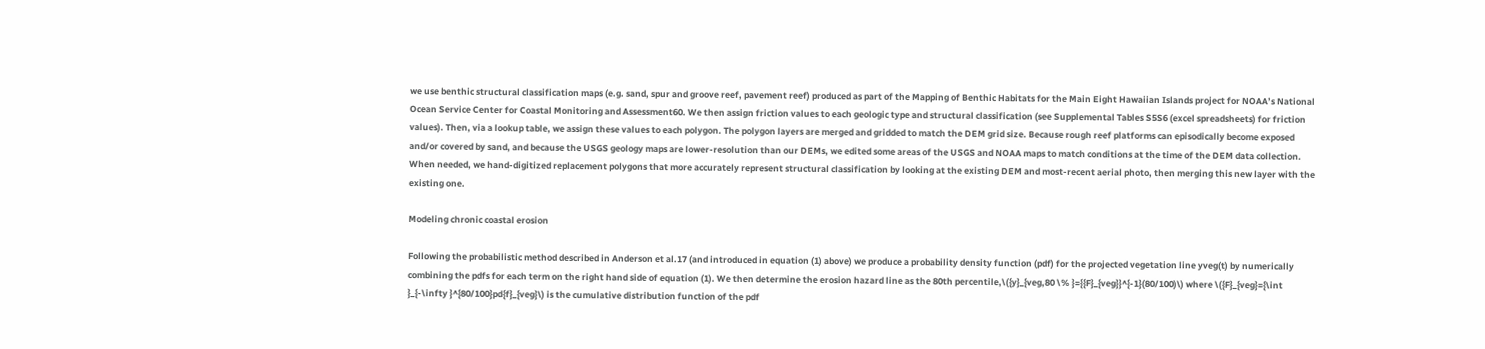we use benthic structural classification maps (e.g. sand, spur and groove reef, pavement reef) produced as part of the Mapping of Benthic Habitats for the Main Eight Hawaiian Islands project for NOAA’s National Ocean Service Center for Coastal Monitoring and Assessment60. We then assign friction values to each geologic type and structural classification (see Supplemental Tables S5S6 (excel spreadsheets) for friction values). Then, via a lookup table, we assign these values to each polygon. The polygon layers are merged and gridded to match the DEM grid size. Because rough reef platforms can episodically become exposed and/or covered by sand, and because the USGS geology maps are lower-resolution than our DEMs, we edited some areas of the USGS and NOAA maps to match conditions at the time of the DEM data collection. When needed, we hand-digitized replacement polygons that more accurately represent structural classification by looking at the existing DEM and most-recent aerial photo, then merging this new layer with the existing one.

Modeling chronic coastal erosion

Following the probabilistic method described in Anderson et al.17 (and introduced in equation (1) above) we produce a probability density function (pdf) for the projected vegetation line yveg(t) by numerically combining the pdfs for each term on the right hand side of equation (1). We then determine the erosion hazard line as the 80th percentile,\({y}_{veg,80 \% }={{F}_{veg}}^{-1}(80/100)\) where \({F}_{veg}={\int }_{-\infty }^{80/100}pd{f}_{veg}\) is the cumulative distribution function of the pdf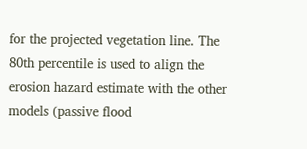for the projected vegetation line. The 80th percentile is used to align the erosion hazard estimate with the other models (passive flood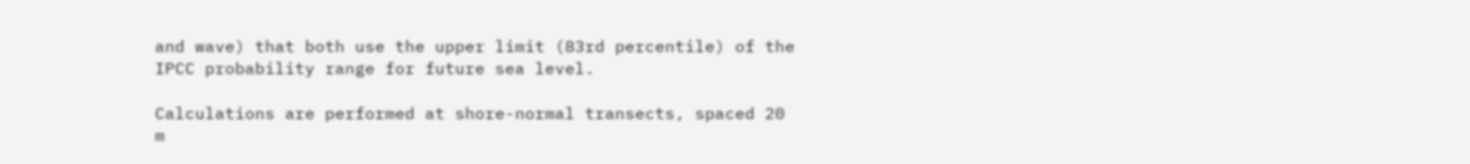and wave) that both use the upper limit (83rd percentile) of the IPCC probability range for future sea level.

Calculations are performed at shore-normal transects, spaced 20 m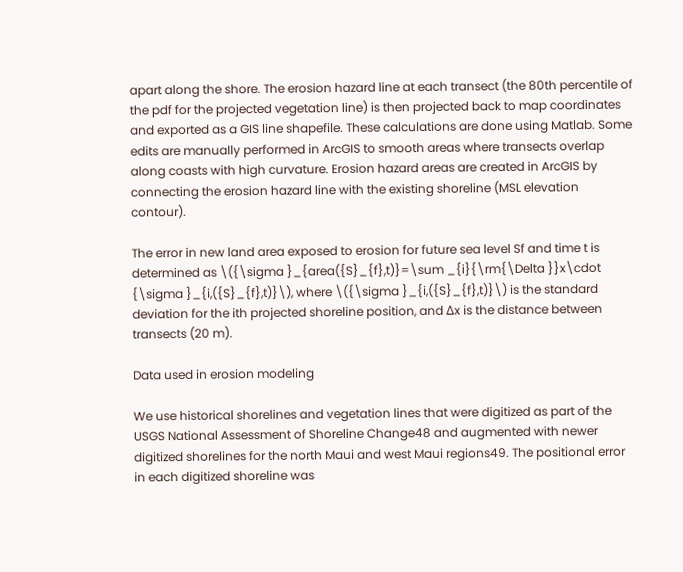apart along the shore. The erosion hazard line at each transect (the 80th percentile of the pdf for the projected vegetation line) is then projected back to map coordinates and exported as a GIS line shapefile. These calculations are done using Matlab. Some edits are manually performed in ArcGIS to smooth areas where transects overlap along coasts with high curvature. Erosion hazard areas are created in ArcGIS by connecting the erosion hazard line with the existing shoreline (MSL elevation contour).

The error in new land area exposed to erosion for future sea level Sf and time t is determined as \({\sigma }_{area({S}_{f},t)}=\sum _{i}{\rm{\Delta }}x\cdot {\sigma }_{i,({S}_{f},t)}\), where \({\sigma }_{i,({S}_{f},t)}\) is the standard deviation for the ith projected shoreline position, and Δx is the distance between transects (20 m).

Data used in erosion modeling

We use historical shorelines and vegetation lines that were digitized as part of the USGS National Assessment of Shoreline Change48 and augmented with newer digitized shorelines for the north Maui and west Maui regions49. The positional error in each digitized shoreline was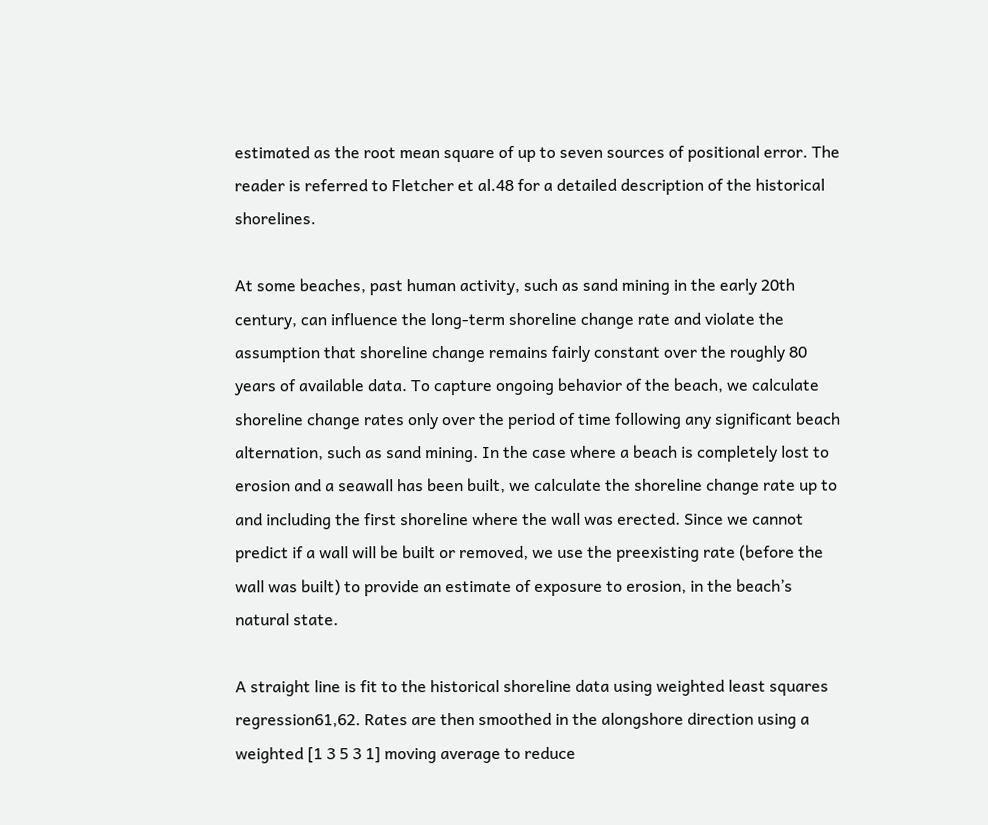estimated as the root mean square of up to seven sources of positional error. The reader is referred to Fletcher et al.48 for a detailed description of the historical shorelines.

At some beaches, past human activity, such as sand mining in the early 20th century, can influence the long-term shoreline change rate and violate the assumption that shoreline change remains fairly constant over the roughly 80 years of available data. To capture ongoing behavior of the beach, we calculate shoreline change rates only over the period of time following any significant beach alternation, such as sand mining. In the case where a beach is completely lost to erosion and a seawall has been built, we calculate the shoreline change rate up to and including the first shoreline where the wall was erected. Since we cannot predict if a wall will be built or removed, we use the preexisting rate (before the wall was built) to provide an estimate of exposure to erosion, in the beach’s natural state.

A straight line is fit to the historical shoreline data using weighted least squares regression61,62. Rates are then smoothed in the alongshore direction using a weighted [1 3 5 3 1] moving average to reduce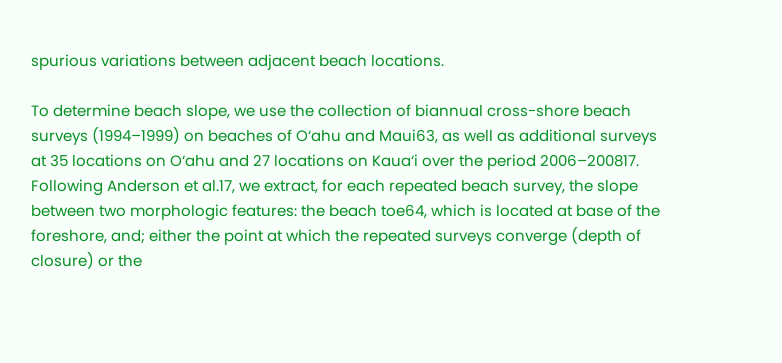spurious variations between adjacent beach locations.

To determine beach slope, we use the collection of biannual cross-shore beach surveys (1994–1999) on beaches of O‘ahu and Maui63, as well as additional surveys at 35 locations on O‘ahu and 27 locations on Kaua‘i over the period 2006–200817. Following Anderson et al.17, we extract, for each repeated beach survey, the slope between two morphologic features: the beach toe64, which is located at base of the foreshore, and; either the point at which the repeated surveys converge (depth of closure) or the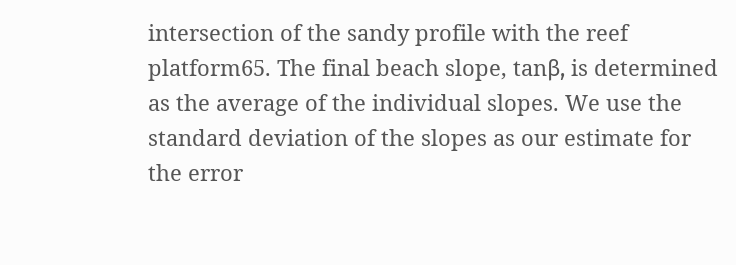intersection of the sandy profile with the reef platform65. The final beach slope, tanβ, is determined as the average of the individual slopes. We use the standard deviation of the slopes as our estimate for the error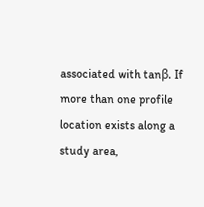associated with tanβ. If more than one profile location exists along a study area,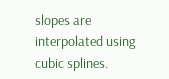slopes are interpolated using cubic splines.